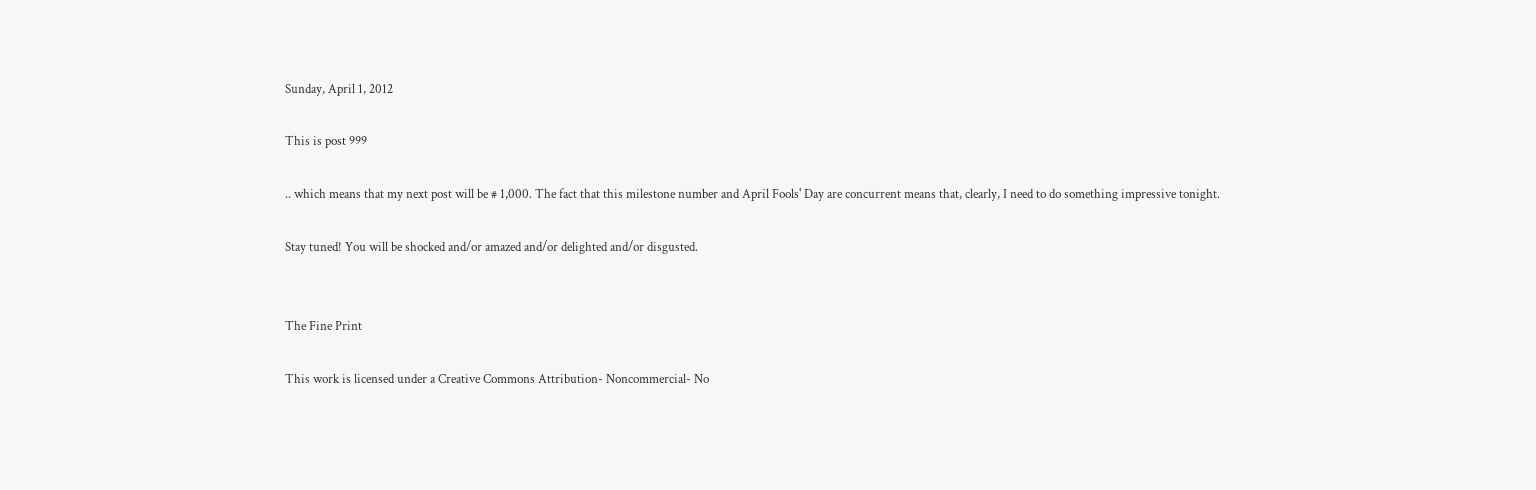Sunday, April 1, 2012

This is post 999

.. which means that my next post will be # 1,000. The fact that this milestone number and April Fools' Day are concurrent means that, clearly, I need to do something impressive tonight.

Stay tuned! You will be shocked and/or amazed and/or delighted and/or disgusted.


The Fine Print

This work is licensed under a Creative Commons Attribution- Noncommercial- No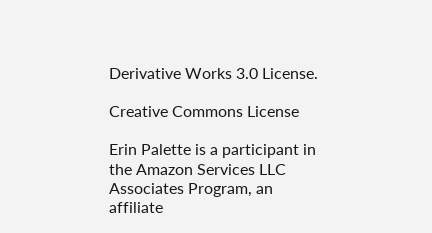Derivative Works 3.0 License.

Creative Commons License

Erin Palette is a participant in the Amazon Services LLC Associates Program, an affiliate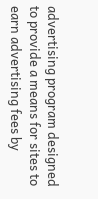advertising program designed to provide a means for sites to earn advertising fees by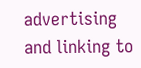advertising and linking to